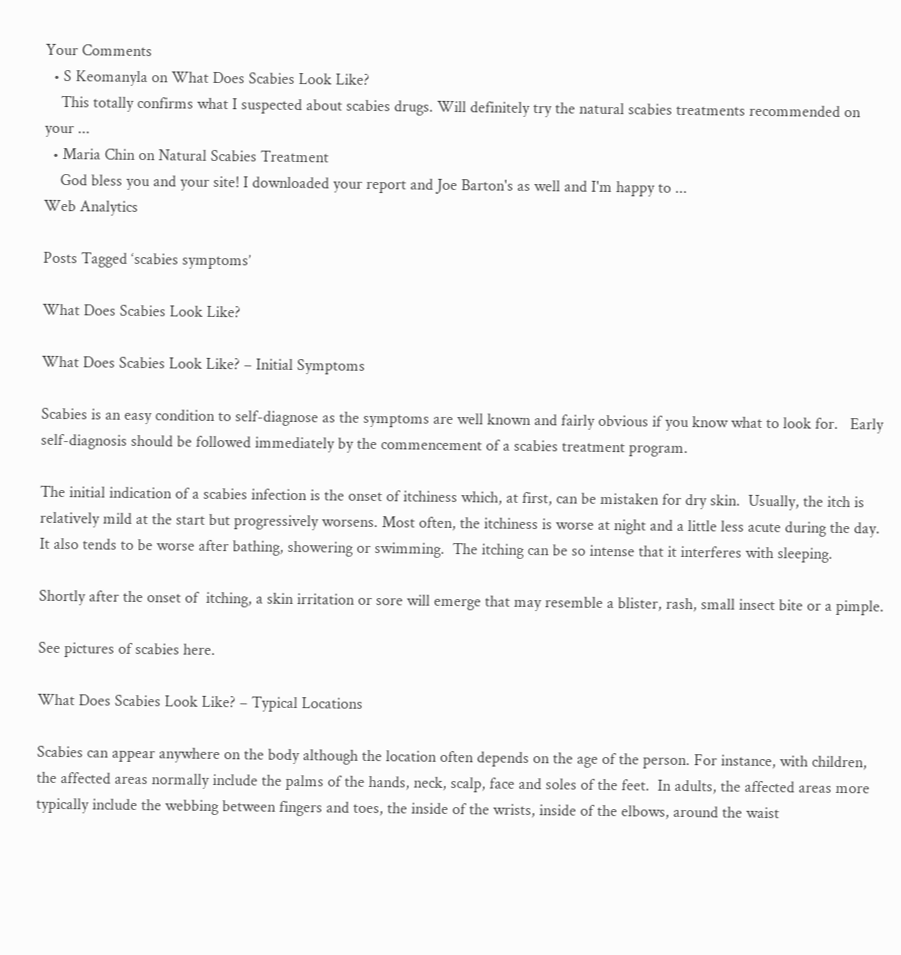Your Comments
  • S Keomanyla on What Does Scabies Look Like?
    This totally confirms what I suspected about scabies drugs. Will definitely try the natural scabies treatments recommended on your ...
  • Maria Chin on Natural Scabies Treatment
    God bless you and your site! I downloaded your report and Joe Barton's as well and I'm happy to ...
Web Analytics

Posts Tagged ‘scabies symptoms’

What Does Scabies Look Like?

What Does Scabies Look Like? – Initial Symptoms

Scabies is an easy condition to self-diagnose as the symptoms are well known and fairly obvious if you know what to look for.   Early self-diagnosis should be followed immediately by the commencement of a scabies treatment program.

The initial indication of a scabies infection is the onset of itchiness which, at first, can be mistaken for dry skin.  Usually, the itch is relatively mild at the start but progressively worsens. Most often, the itchiness is worse at night and a little less acute during the day.  It also tends to be worse after bathing, showering or swimming.  The itching can be so intense that it interferes with sleeping.

Shortly after the onset of  itching, a skin irritation or sore will emerge that may resemble a blister, rash, small insect bite or a pimple.

See pictures of scabies here.

What Does Scabies Look Like? – Typical Locations

Scabies can appear anywhere on the body although the location often depends on the age of the person. For instance, with children, the affected areas normally include the palms of the hands, neck, scalp, face and soles of the feet.  In adults, the affected areas more typically include the webbing between fingers and toes, the inside of the wrists, inside of the elbows, around the waist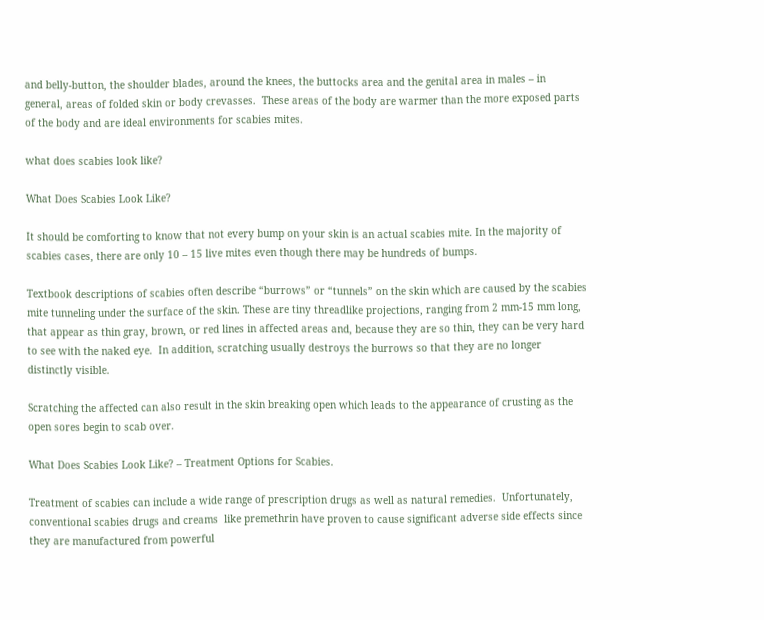and belly-button, the shoulder blades, around the knees, the buttocks area and the genital area in males – in general, areas of folded skin or body crevasses.  These areas of the body are warmer than the more exposed parts of the body and are ideal environments for scabies mites.

what does scabies look like?

What Does Scabies Look Like?

It should be comforting to know that not every bump on your skin is an actual scabies mite. In the majority of scabies cases, there are only 10 – 15 live mites even though there may be hundreds of bumps.

Textbook descriptions of scabies often describe “burrows” or “tunnels” on the skin which are caused by the scabies mite tunneling under the surface of the skin. These are tiny threadlike projections, ranging from 2 mm-15 mm long, that appear as thin gray, brown, or red lines in affected areas and, because they are so thin, they can be very hard to see with the naked eye.  In addition, scratching usually destroys the burrows so that they are no longer distinctly visible.

Scratching the affected can also result in the skin breaking open which leads to the appearance of crusting as the open sores begin to scab over.

What Does Scabies Look Like? – Treatment Options for Scabies.

Treatment of scabies can include a wide range of prescription drugs as well as natural remedies.  Unfortunately, conventional scabies drugs and creams  like premethrin have proven to cause significant adverse side effects since they are manufactured from powerful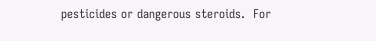pesticides or dangerous steroids.  For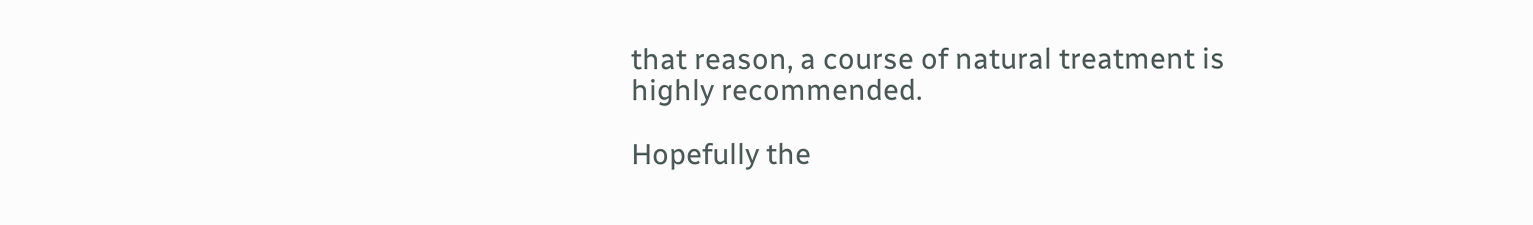that reason, a course of natural treatment is highly recommended.

Hopefully the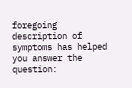foregoing description of symptoms has helped you answer the question: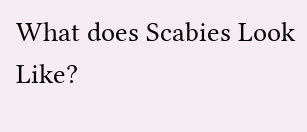What does Scabies Look Like?